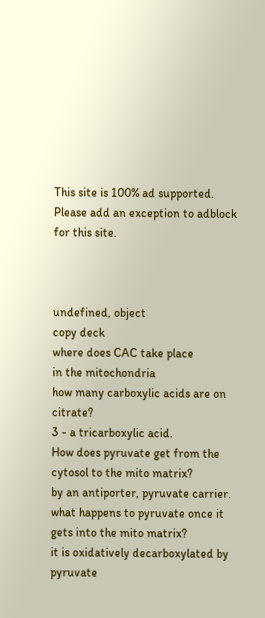This site is 100% ad supported. Please add an exception to adblock for this site.



undefined, object
copy deck
where does CAC take place
in the mitochondria
how many carboxylic acids are on citrate?
3 - a tricarboxylic acid.
How does pyruvate get from the cytosol to the mito matrix?
by an antiporter, pyruvate carrier.
what happens to pyruvate once it gets into the mito matrix?
it is oxidatively decarboxylated by pyruvate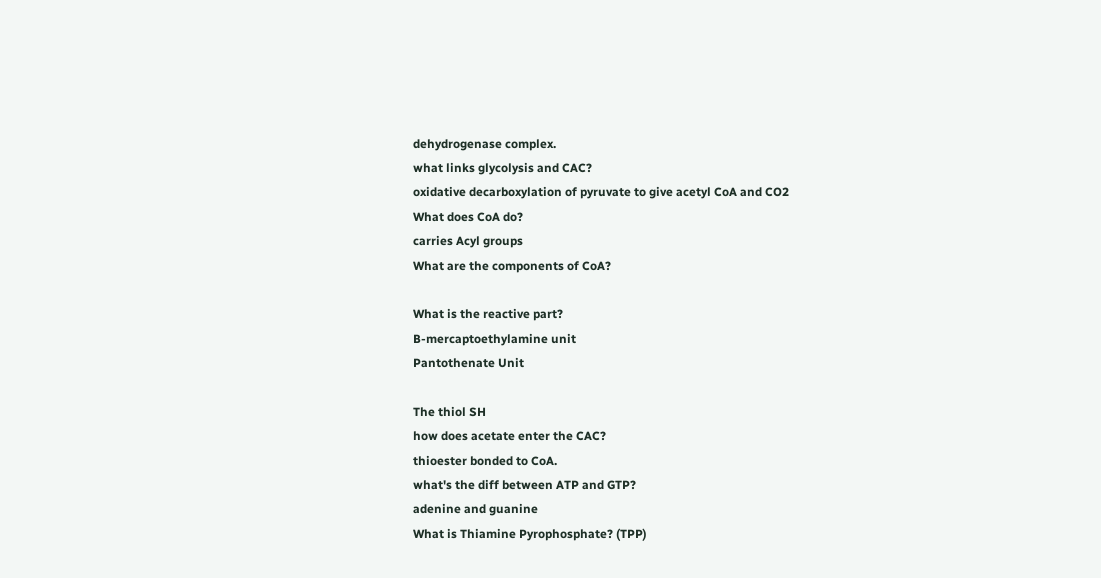dehydrogenase complex.
what links glycolysis and CAC?
oxidative decarboxylation of pyruvate to give acetyl CoA and CO2
What does CoA do?
carries Acyl groups
What are the components of CoA?

What is the reactive part?
B-mercaptoethylamine unit
Pantothenate Unit

The thiol SH
how does acetate enter the CAC?
thioester bonded to CoA.
what's the diff between ATP and GTP?
adenine and guanine
What is Thiamine Pyrophosphate? (TPP)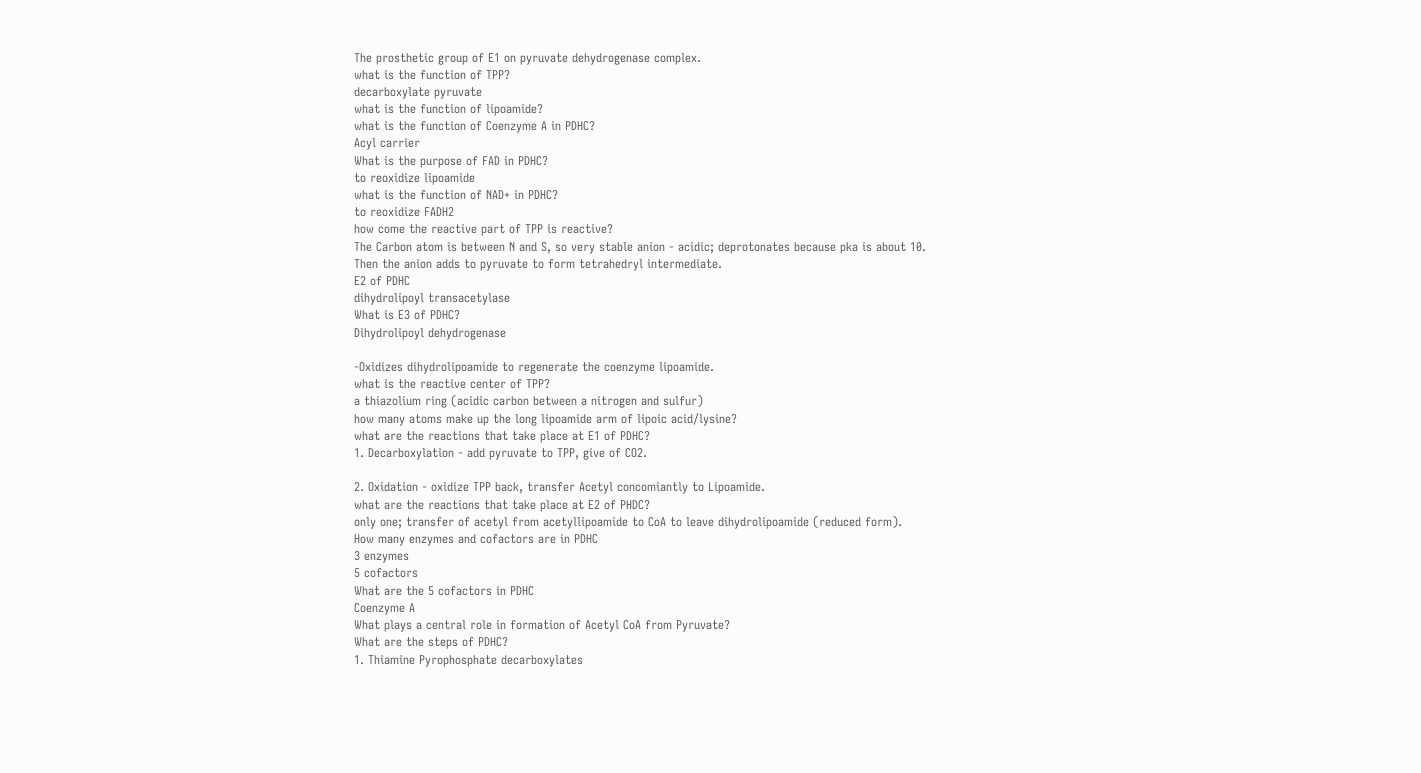The prosthetic group of E1 on pyruvate dehydrogenase complex.
what is the function of TPP?
decarboxylate pyruvate
what is the function of lipoamide?
what is the function of Coenzyme A in PDHC?
Acyl carrier
What is the purpose of FAD in PDHC?
to reoxidize lipoamide
what is the function of NAD+ in PDHC?
to reoxidize FADH2
how come the reactive part of TPP is reactive?
The Carbon atom is between N and S, so very stable anion - acidic; deprotonates because pka is about 10.
Then the anion adds to pyruvate to form tetrahedryl intermediate.
E2 of PDHC
dihydrolipoyl transacetylase
What is E3 of PDHC?
Dihydrolipoyl dehydrogenase

-Oxidizes dihydrolipoamide to regenerate the coenzyme lipoamide.
what is the reactive center of TPP?
a thiazolium ring (acidic carbon between a nitrogen and sulfur)
how many atoms make up the long lipoamide arm of lipoic acid/lysine?
what are the reactions that take place at E1 of PDHC?
1. Decarboxylation - add pyruvate to TPP, give of CO2.

2. Oxidation - oxidize TPP back, transfer Acetyl concomiantly to Lipoamide.
what are the reactions that take place at E2 of PHDC?
only one; transfer of acetyl from acetyllipoamide to CoA to leave dihydrolipoamide (reduced form).
How many enzymes and cofactors are in PDHC
3 enzymes
5 cofactors
What are the 5 cofactors in PDHC
Coenzyme A
What plays a central role in formation of Acetyl CoA from Pyruvate?
What are the steps of PDHC?
1. Thiamine Pyrophosphate decarboxylates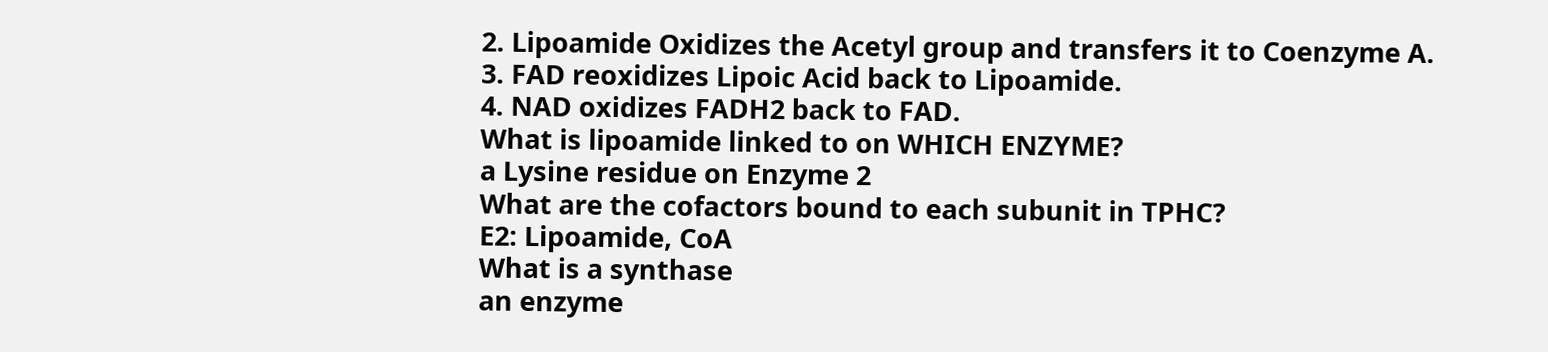2. Lipoamide Oxidizes the Acetyl group and transfers it to Coenzyme A.
3. FAD reoxidizes Lipoic Acid back to Lipoamide.
4. NAD oxidizes FADH2 back to FAD.
What is lipoamide linked to on WHICH ENZYME?
a Lysine residue on Enzyme 2
What are the cofactors bound to each subunit in TPHC?
E2: Lipoamide, CoA
What is a synthase
an enzyme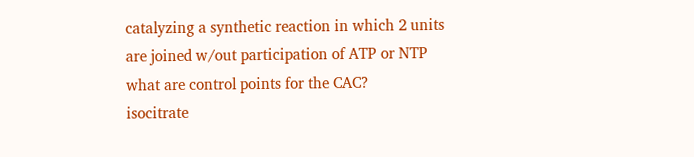catalyzing a synthetic reaction in which 2 units are joined w/out participation of ATP or NTP
what are control points for the CAC?
isocitrate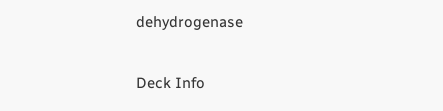dehydrogenase

Deck Info